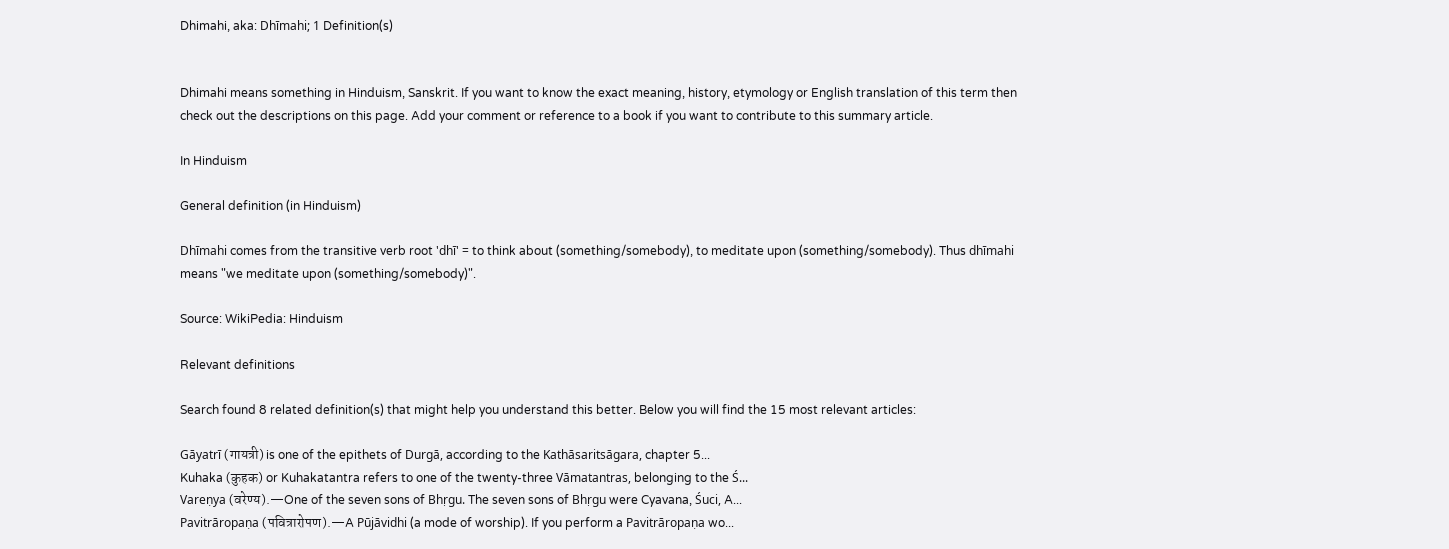Dhimahi, aka: Dhīmahi; 1 Definition(s)


Dhimahi means something in Hinduism, Sanskrit. If you want to know the exact meaning, history, etymology or English translation of this term then check out the descriptions on this page. Add your comment or reference to a book if you want to contribute to this summary article.

In Hinduism

General definition (in Hinduism)

Dhīmahi comes from the transitive verb root 'dhī' = to think about (something/somebody), to meditate upon (something/somebody). Thus dhīmahi means "we meditate upon (something/somebody)".

Source: WikiPedia: Hinduism

Relevant definitions

Search found 8 related definition(s) that might help you understand this better. Below you will find the 15 most relevant articles:

Gāyatrī (गायत्री) is one of the epithets of Durgā, according to the Kathāsaritsāgara, chapter 5...
Kuhaka (कुहक) or Kuhakatantra refers to one of the twenty-three Vāmatantras, belonging to the Ś...
Vareṇya (वरेण्य).—One of the seven sons of Bhṛgu. The seven sons of Bhṛgu were Cyavana, Śuci, A...
Pavitrāropaṇa (पवित्रारोपण).—A Pūjāvidhi (a mode of worship). If you perform a Pavitrāropaṇa wo...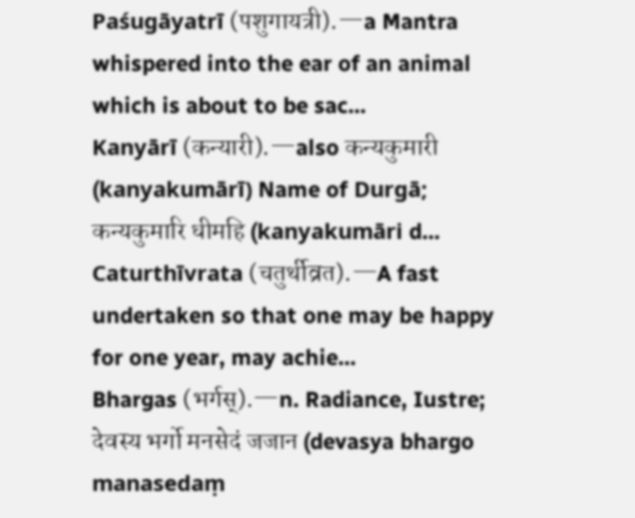Paśugāyatrī (पशुगायत्री).—a Mantra whispered into the ear of an animal which is about to be sac...
Kanyārī (कन्यारी).—also कन्यकुमारी (kanyakumārī) Name of Durgā; कन्यकुमारि धीमहि (kanyakumāri d...
Caturthīvrata (चतुर्थीव्रत).—A fast undertaken so that one may be happy for one year, may achie...
Bhargas (भर्गस्).—n. Radiance, Iustre; देवस्य भर्गो मनसेदं जजान (devasya bhargo manasedaṃ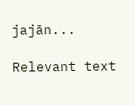jajān...

Relevant text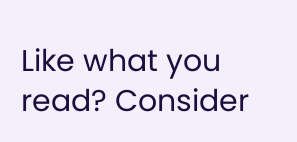Like what you read? Consider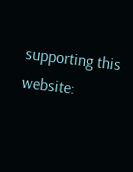supporting this website: